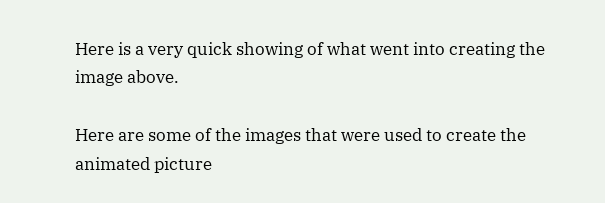Here is a very quick showing of what went into creating the image above.

Here are some of the images that were used to create the animated picture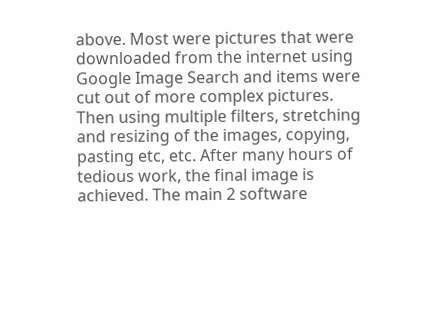above. Most were pictures that were downloaded from the internet using Google Image Search and items were cut out of more complex pictures. Then using multiple filters, stretching and resizing of the images, copying, pasting etc, etc. After many hours of tedious work, the final image is achieved. The main 2 software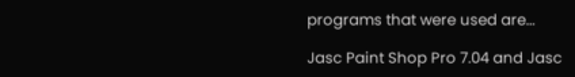programs that were used are...

Jasc Paint Shop Pro 7.04 and Jasc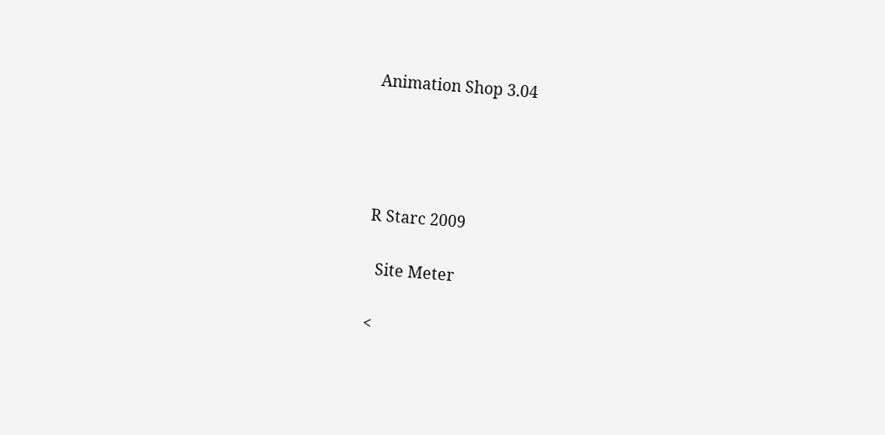Animation Shop 3.04




R Starc 2009

  Site Meter

<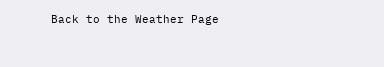Back to the Weather Page